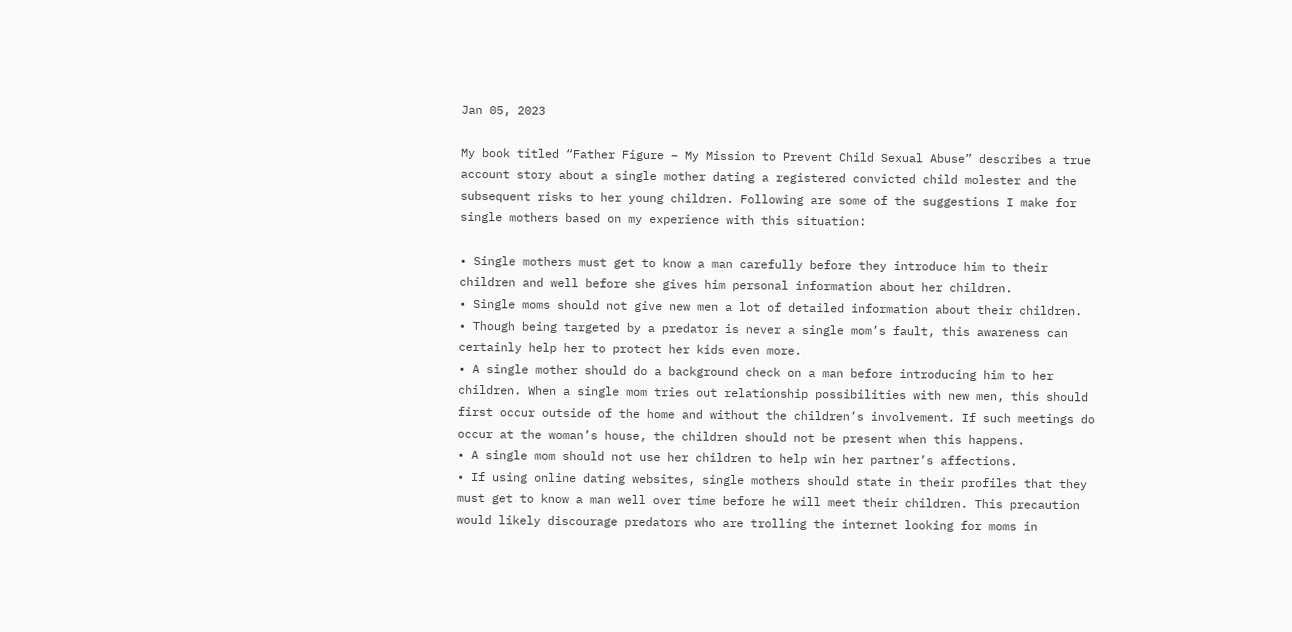Jan 05, 2023

My book titled “Father Figure – My Mission to Prevent Child Sexual Abuse” describes a true account story about a single mother dating a registered convicted child molester and the subsequent risks to her young children. Following are some of the suggestions I make for single mothers based on my experience with this situation:

• Single mothers must get to know a man carefully before they introduce him to their children and well before she gives him personal information about her children.
• Single moms should not give new men a lot of detailed information about their children.
• Though being targeted by a predator is never a single mom’s fault, this awareness can certainly help her to protect her kids even more.
• A single mother should do a background check on a man before introducing him to her children. When a single mom tries out relationship possibilities with new men, this should first occur outside of the home and without the children’s involvement. If such meetings do occur at the woman’s house, the children should not be present when this happens.
• A single mom should not use her children to help win her partner’s affections.
• If using online dating websites, single mothers should state in their profiles that they must get to know a man well over time before he will meet their children. This precaution would likely discourage predators who are trolling the internet looking for moms in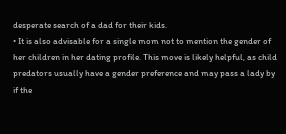desperate search of a dad for their kids.
• It is also advisable for a single mom not to mention the gender of her children in her dating profile. This move is likely helpful, as child predators usually have a gender preference and may pass a lady by if the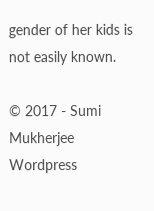gender of her kids is not easily known.

© 2017 - Sumi Mukherjee
Wordpress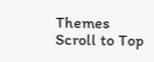Themes
Scroll to Top